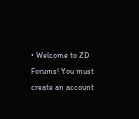• Welcome to ZD Forums! You must create an account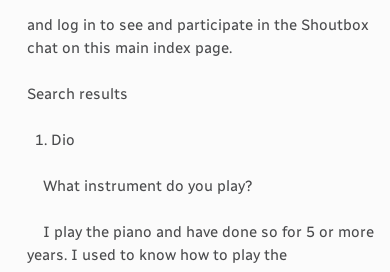and log in to see and participate in the Shoutbox chat on this main index page.

Search results

  1. Dio

    What instrument do you play?

    I play the piano and have done so for 5 or more years. I used to know how to play the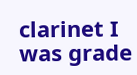clarinet I was grade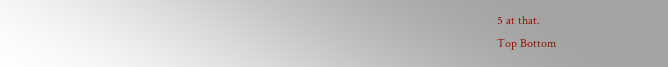5 at that.
Top Bottom